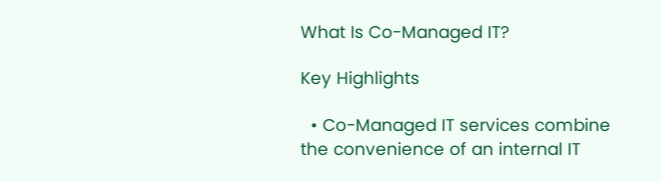What Is Co-Managed IT?

Key Highlights

  • Co-Managed IT services combine the convenience of an internal IT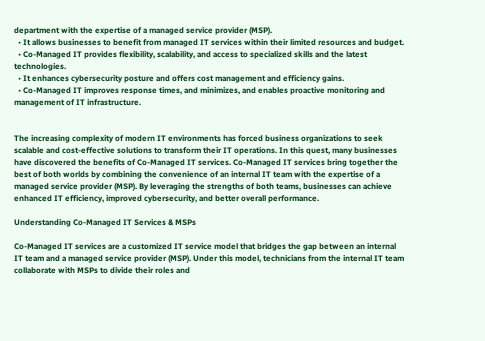department with the expertise of a managed service provider (MSP).
  • It allows businesses to benefit from managed IT services within their limited resources and budget.
  • Co-Managed IT provides flexibility, scalability, and access to specialized skills and the latest technologies.
  • It enhances cybersecurity posture and offers cost management and efficiency gains.
  • Co-Managed IT improves response times, and minimizes, and enables proactive monitoring and management of IT infrastructure.


The increasing complexity of modern IT environments has forced business organizations to seek scalable and cost-effective solutions to transform their IT operations. In this quest, many businesses have discovered the benefits of Co-Managed IT services. Co-Managed IT services bring together the best of both worlds by combining the convenience of an internal IT team with the expertise of a managed service provider (MSP). By leveraging the strengths of both teams, businesses can achieve enhanced IT efficiency, improved cybersecurity, and better overall performance.

Understanding Co-Managed IT Services & MSPs

Co-Managed IT services are a customized IT service model that bridges the gap between an internal IT team and a managed service provider (MSP). Under this model, technicians from the internal IT team collaborate with MSPs to divide their roles and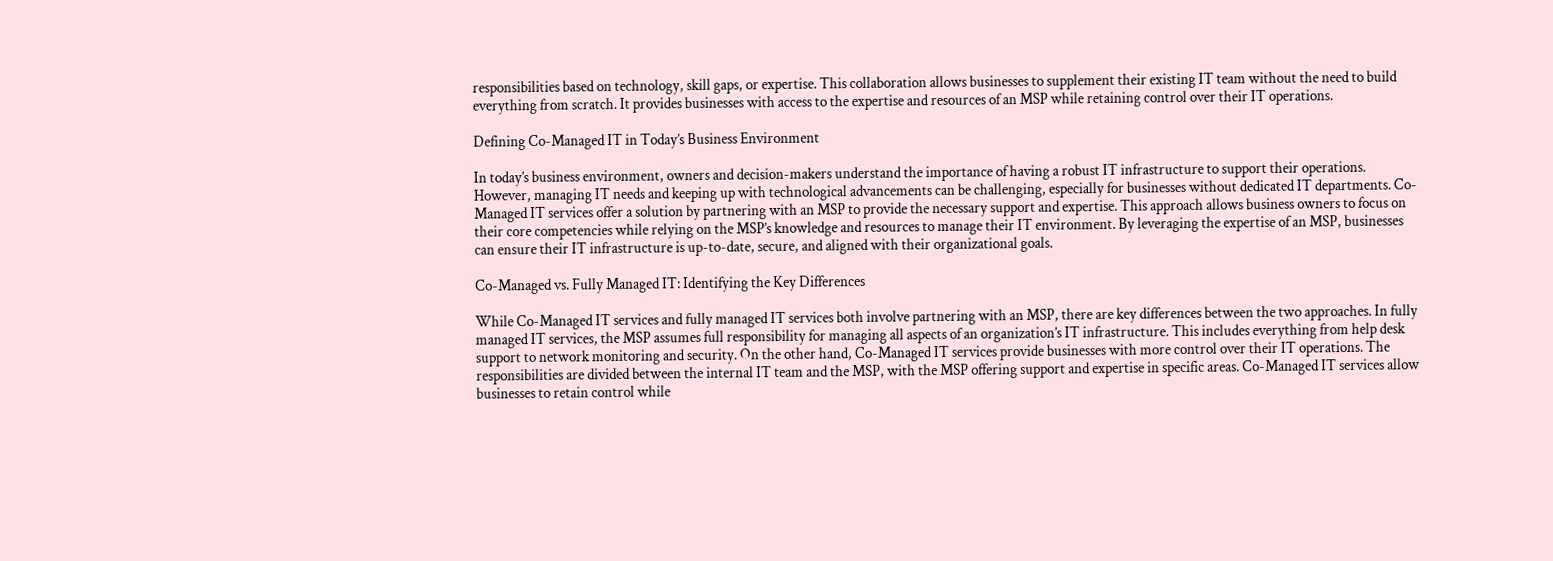responsibilities based on technology, skill gaps, or expertise. This collaboration allows businesses to supplement their existing IT team without the need to build everything from scratch. It provides businesses with access to the expertise and resources of an MSP while retaining control over their IT operations.

Defining Co-Managed IT in Today’s Business Environment

In today’s business environment, owners and decision-makers understand the importance of having a robust IT infrastructure to support their operations. However, managing IT needs and keeping up with technological advancements can be challenging, especially for businesses without dedicated IT departments. Co-Managed IT services offer a solution by partnering with an MSP to provide the necessary support and expertise. This approach allows business owners to focus on their core competencies while relying on the MSP’s knowledge and resources to manage their IT environment. By leveraging the expertise of an MSP, businesses can ensure their IT infrastructure is up-to-date, secure, and aligned with their organizational goals.

Co-Managed vs. Fully Managed IT: Identifying the Key Differences

While Co-Managed IT services and fully managed IT services both involve partnering with an MSP, there are key differences between the two approaches. In fully managed IT services, the MSP assumes full responsibility for managing all aspects of an organization’s IT infrastructure. This includes everything from help desk support to network monitoring and security. On the other hand, Co-Managed IT services provide businesses with more control over their IT operations. The responsibilities are divided between the internal IT team and the MSP, with the MSP offering support and expertise in specific areas. Co-Managed IT services allow businesses to retain control while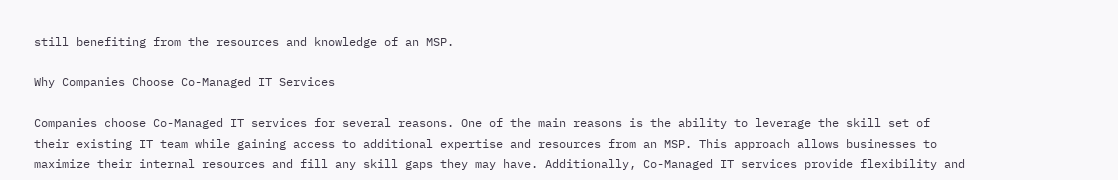still benefiting from the resources and knowledge of an MSP.

Why Companies Choose Co-Managed IT Services

Companies choose Co-Managed IT services for several reasons. One of the main reasons is the ability to leverage the skill set of their existing IT team while gaining access to additional expertise and resources from an MSP. This approach allows businesses to maximize their internal resources and fill any skill gaps they may have. Additionally, Co-Managed IT services provide flexibility and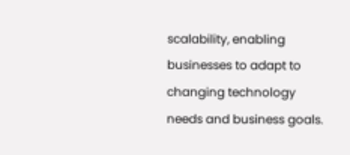scalability, enabling businesses to adapt to changing technology needs and business goals.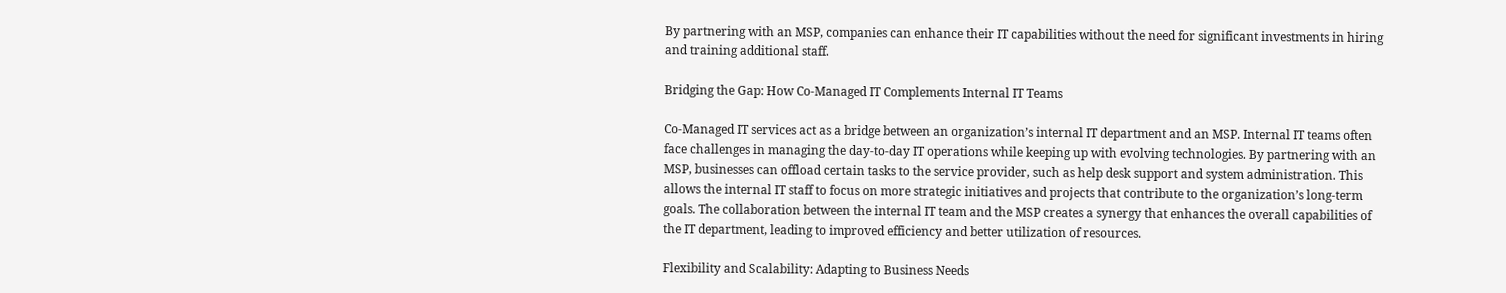By partnering with an MSP, companies can enhance their IT capabilities without the need for significant investments in hiring and training additional staff.

Bridging the Gap: How Co-Managed IT Complements Internal IT Teams

Co-Managed IT services act as a bridge between an organization’s internal IT department and an MSP. Internal IT teams often face challenges in managing the day-to-day IT operations while keeping up with evolving technologies. By partnering with an MSP, businesses can offload certain tasks to the service provider, such as help desk support and system administration. This allows the internal IT staff to focus on more strategic initiatives and projects that contribute to the organization’s long-term goals. The collaboration between the internal IT team and the MSP creates a synergy that enhances the overall capabilities of the IT department, leading to improved efficiency and better utilization of resources.

Flexibility and Scalability: Adapting to Business Needs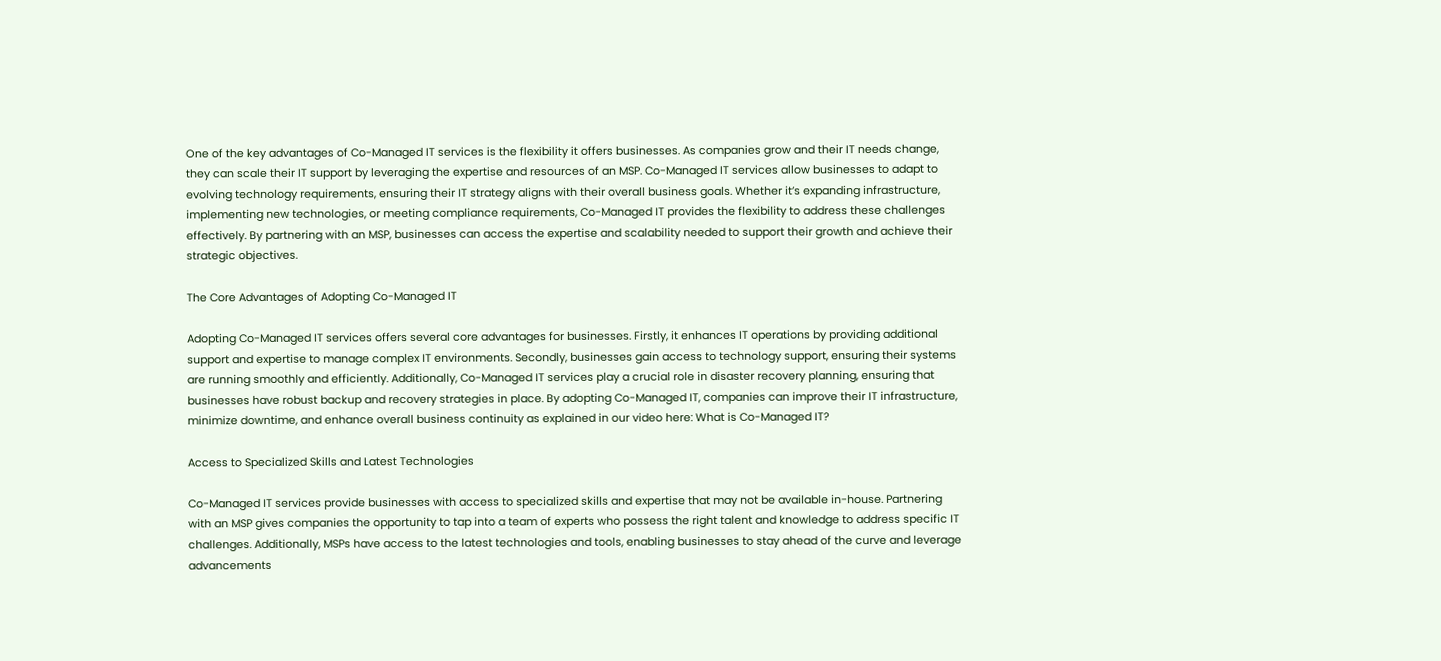One of the key advantages of Co-Managed IT services is the flexibility it offers businesses. As companies grow and their IT needs change, they can scale their IT support by leveraging the expertise and resources of an MSP. Co-Managed IT services allow businesses to adapt to evolving technology requirements, ensuring their IT strategy aligns with their overall business goals. Whether it’s expanding infrastructure, implementing new technologies, or meeting compliance requirements, Co-Managed IT provides the flexibility to address these challenges effectively. By partnering with an MSP, businesses can access the expertise and scalability needed to support their growth and achieve their strategic objectives.

The Core Advantages of Adopting Co-Managed IT

Adopting Co-Managed IT services offers several core advantages for businesses. Firstly, it enhances IT operations by providing additional support and expertise to manage complex IT environments. Secondly, businesses gain access to technology support, ensuring their systems are running smoothly and efficiently. Additionally, Co-Managed IT services play a crucial role in disaster recovery planning, ensuring that businesses have robust backup and recovery strategies in place. By adopting Co-Managed IT, companies can improve their IT infrastructure, minimize downtime, and enhance overall business continuity as explained in our video here: What is Co-Managed IT?

Access to Specialized Skills and Latest Technologies

Co-Managed IT services provide businesses with access to specialized skills and expertise that may not be available in-house. Partnering with an MSP gives companies the opportunity to tap into a team of experts who possess the right talent and knowledge to address specific IT challenges. Additionally, MSPs have access to the latest technologies and tools, enabling businesses to stay ahead of the curve and leverage advancements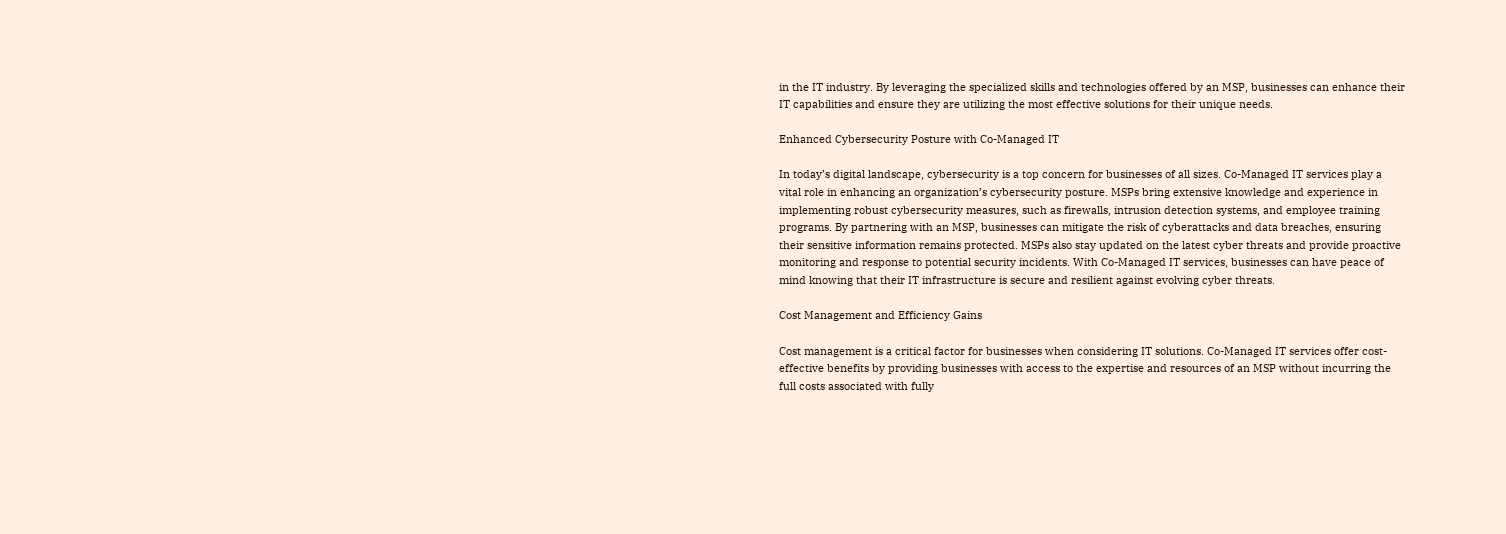in the IT industry. By leveraging the specialized skills and technologies offered by an MSP, businesses can enhance their IT capabilities and ensure they are utilizing the most effective solutions for their unique needs.

Enhanced Cybersecurity Posture with Co-Managed IT

In today’s digital landscape, cybersecurity is a top concern for businesses of all sizes. Co-Managed IT services play a vital role in enhancing an organization’s cybersecurity posture. MSPs bring extensive knowledge and experience in implementing robust cybersecurity measures, such as firewalls, intrusion detection systems, and employee training programs. By partnering with an MSP, businesses can mitigate the risk of cyberattacks and data breaches, ensuring their sensitive information remains protected. MSPs also stay updated on the latest cyber threats and provide proactive monitoring and response to potential security incidents. With Co-Managed IT services, businesses can have peace of mind knowing that their IT infrastructure is secure and resilient against evolving cyber threats.

Cost Management and Efficiency Gains

Cost management is a critical factor for businesses when considering IT solutions. Co-Managed IT services offer cost-effective benefits by providing businesses with access to the expertise and resources of an MSP without incurring the full costs associated with fully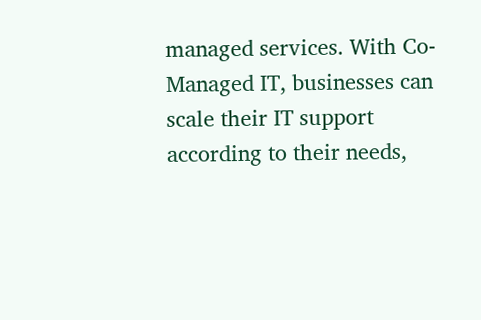managed services. With Co-Managed IT, businesses can scale their IT support according to their needs,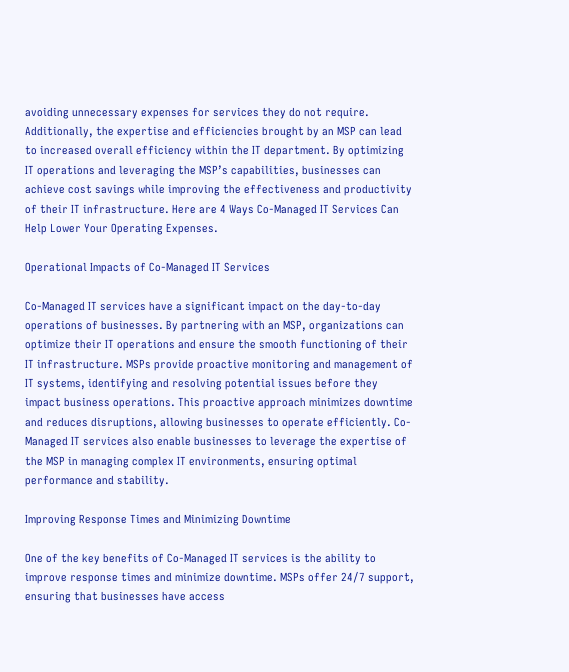avoiding unnecessary expenses for services they do not require. Additionally, the expertise and efficiencies brought by an MSP can lead to increased overall efficiency within the IT department. By optimizing IT operations and leveraging the MSP’s capabilities, businesses can achieve cost savings while improving the effectiveness and productivity of their IT infrastructure. Here are 4 Ways Co-Managed IT Services Can Help Lower Your Operating Expenses.

Operational Impacts of Co-Managed IT Services

Co-Managed IT services have a significant impact on the day-to-day operations of businesses. By partnering with an MSP, organizations can optimize their IT operations and ensure the smooth functioning of their IT infrastructure. MSPs provide proactive monitoring and management of IT systems, identifying and resolving potential issues before they impact business operations. This proactive approach minimizes downtime and reduces disruptions, allowing businesses to operate efficiently. Co-Managed IT services also enable businesses to leverage the expertise of the MSP in managing complex IT environments, ensuring optimal performance and stability.

Improving Response Times and Minimizing Downtime

One of the key benefits of Co-Managed IT services is the ability to improve response times and minimize downtime. MSPs offer 24/7 support, ensuring that businesses have access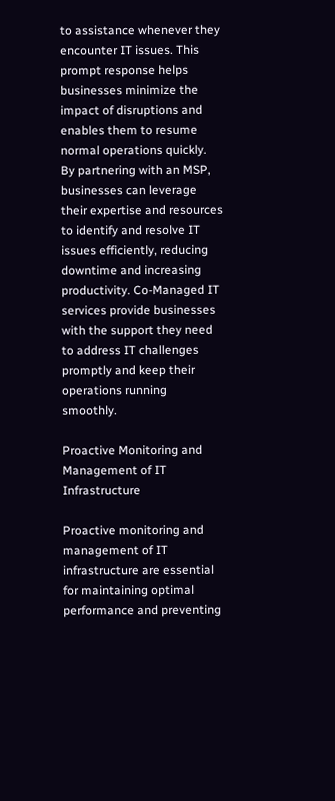to assistance whenever they encounter IT issues. This prompt response helps businesses minimize the impact of disruptions and enables them to resume normal operations quickly. By partnering with an MSP, businesses can leverage their expertise and resources to identify and resolve IT issues efficiently, reducing downtime and increasing productivity. Co-Managed IT services provide businesses with the support they need to address IT challenges promptly and keep their operations running smoothly.

Proactive Monitoring and Management of IT Infrastructure

Proactive monitoring and management of IT infrastructure are essential for maintaining optimal performance and preventing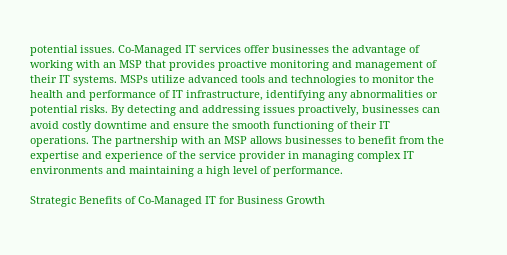potential issues. Co-Managed IT services offer businesses the advantage of working with an MSP that provides proactive monitoring and management of their IT systems. MSPs utilize advanced tools and technologies to monitor the health and performance of IT infrastructure, identifying any abnormalities or potential risks. By detecting and addressing issues proactively, businesses can avoid costly downtime and ensure the smooth functioning of their IT operations. The partnership with an MSP allows businesses to benefit from the expertise and experience of the service provider in managing complex IT environments and maintaining a high level of performance.

Strategic Benefits of Co-Managed IT for Business Growth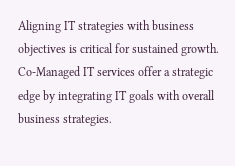Aligning IT strategies with business objectives is critical for sustained growth. Co-Managed IT services offer a strategic edge by integrating IT goals with overall business strategies.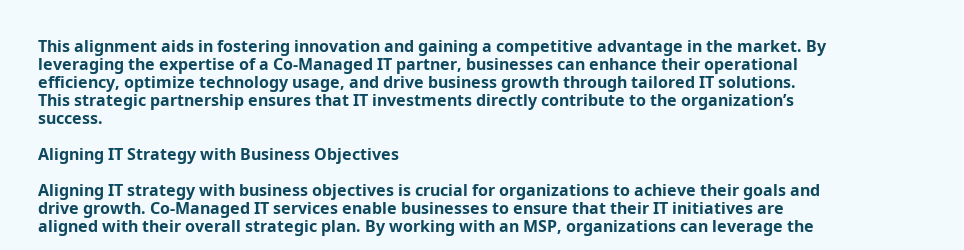This alignment aids in fostering innovation and gaining a competitive advantage in the market. By leveraging the expertise of a Co-Managed IT partner, businesses can enhance their operational efficiency, optimize technology usage, and drive business growth through tailored IT solutions. This strategic partnership ensures that IT investments directly contribute to the organization’s success.

Aligning IT Strategy with Business Objectives

Aligning IT strategy with business objectives is crucial for organizations to achieve their goals and drive growth. Co-Managed IT services enable businesses to ensure that their IT initiatives are aligned with their overall strategic plan. By working with an MSP, organizations can leverage the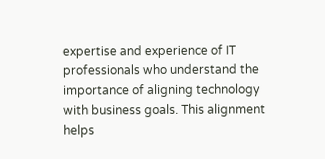expertise and experience of IT professionals who understand the importance of aligning technology with business goals. This alignment helps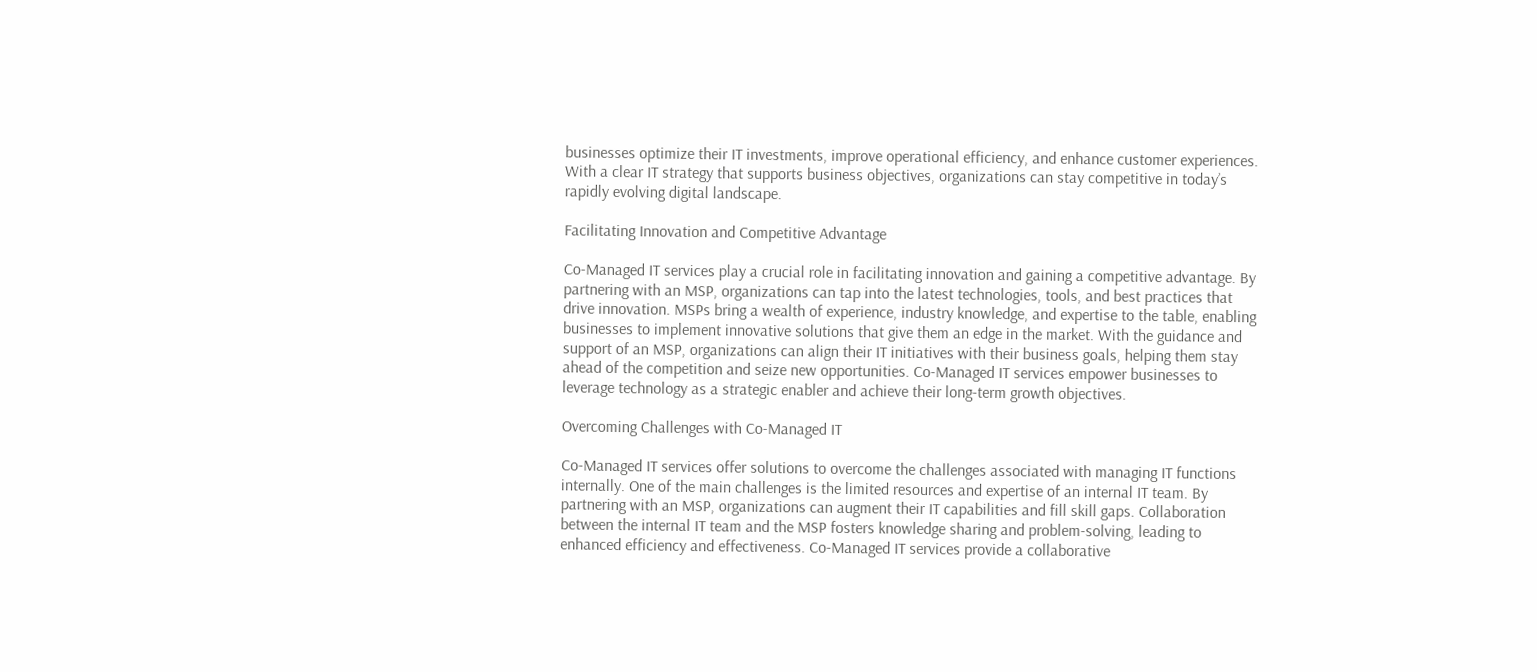businesses optimize their IT investments, improve operational efficiency, and enhance customer experiences. With a clear IT strategy that supports business objectives, organizations can stay competitive in today’s rapidly evolving digital landscape.

Facilitating Innovation and Competitive Advantage

Co-Managed IT services play a crucial role in facilitating innovation and gaining a competitive advantage. By partnering with an MSP, organizations can tap into the latest technologies, tools, and best practices that drive innovation. MSPs bring a wealth of experience, industry knowledge, and expertise to the table, enabling businesses to implement innovative solutions that give them an edge in the market. With the guidance and support of an MSP, organizations can align their IT initiatives with their business goals, helping them stay ahead of the competition and seize new opportunities. Co-Managed IT services empower businesses to leverage technology as a strategic enabler and achieve their long-term growth objectives.

Overcoming Challenges with Co-Managed IT

Co-Managed IT services offer solutions to overcome the challenges associated with managing IT functions internally. One of the main challenges is the limited resources and expertise of an internal IT team. By partnering with an MSP, organizations can augment their IT capabilities and fill skill gaps. Collaboration between the internal IT team and the MSP fosters knowledge sharing and problem-solving, leading to enhanced efficiency and effectiveness. Co-Managed IT services provide a collaborative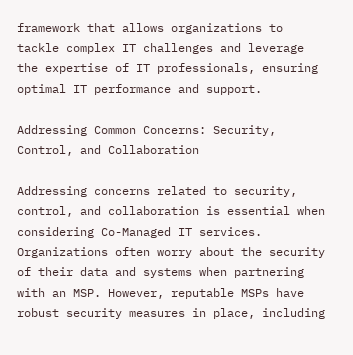framework that allows organizations to tackle complex IT challenges and leverage the expertise of IT professionals, ensuring optimal IT performance and support.

Addressing Common Concerns: Security, Control, and Collaboration

Addressing concerns related to security, control, and collaboration is essential when considering Co-Managed IT services. Organizations often worry about the security of their data and systems when partnering with an MSP. However, reputable MSPs have robust security measures in place, including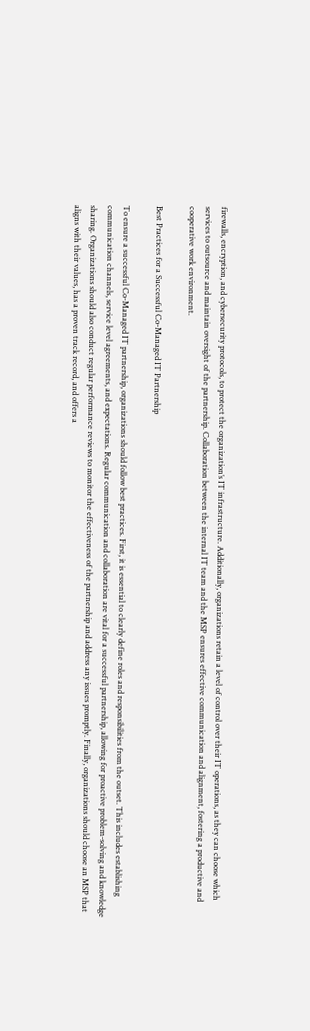firewalls, encryption, and cybersecurity protocols, to protect the organization’s IT infrastructure. Additionally, organizations retain a level of control over their IT operations, as they can choose which services to outsource and maintain oversight of the partnership. Collaboration between the internal IT team and the MSP ensures effective communication and alignment, fostering a productive and cooperative work environment.

Best Practices for a Successful Co-Managed IT Partnership

To ensure a successful Co-Managed IT partnership, organizations should follow best practices. First, it is essential to clearly define roles and responsibilities from the outset. This includes establishing communication channels, service level agreements, and expectations. Regular communication and collaboration are vital for a successful partnership, allowing for proactive problem-solving and knowledge sharing. Organizations should also conduct regular performance reviews to monitor the effectiveness of the partnership and address any issues promptly. Finally, organizations should choose an MSP that aligns with their values, has a proven track record, and offers a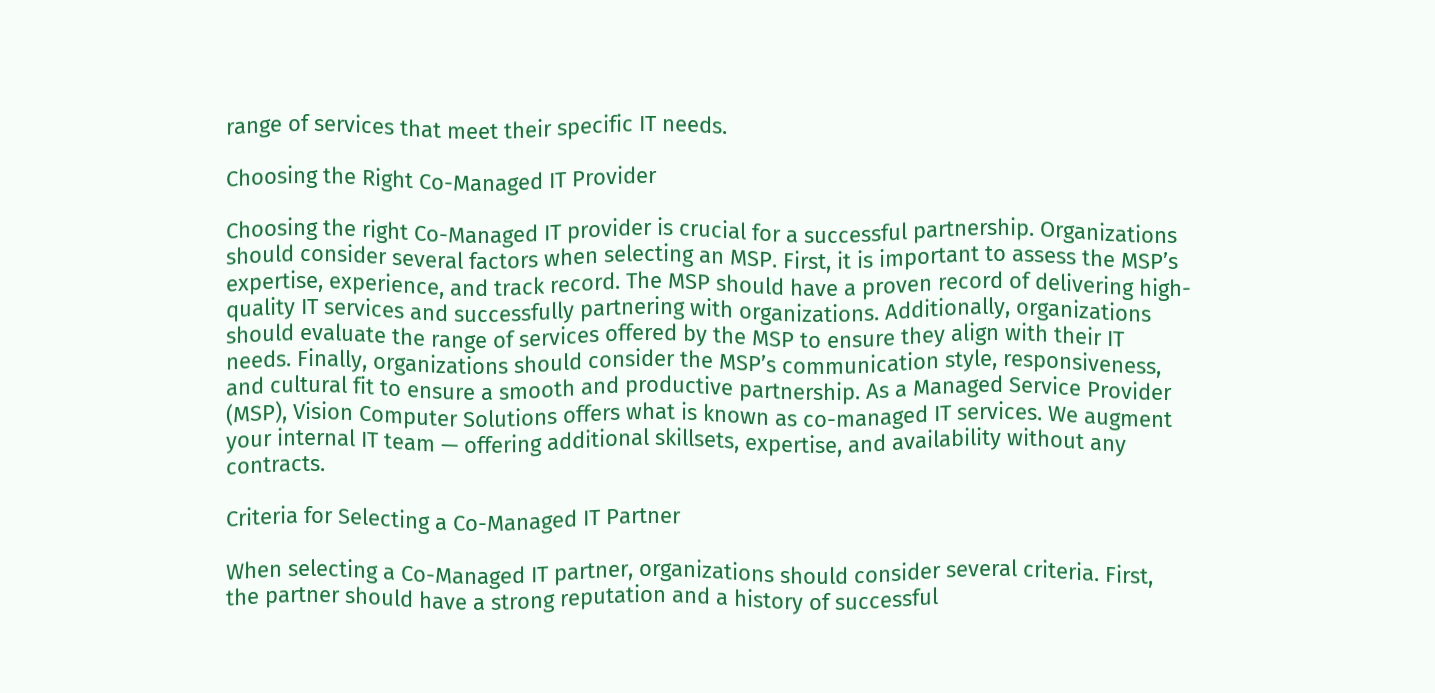range of services that meet their specific IT needs.

Choosing the Right Co-Managed IT Provider

Choosing the right Co-Managed IT provider is crucial for a successful partnership. Organizations should consider several factors when selecting an MSP. First, it is important to assess the MSP’s expertise, experience, and track record. The MSP should have a proven record of delivering high-quality IT services and successfully partnering with organizations. Additionally, organizations should evaluate the range of services offered by the MSP to ensure they align with their IT needs. Finally, organizations should consider the MSP’s communication style, responsiveness, and cultural fit to ensure a smooth and productive partnership. As a Managed Service Provider (MSP), Vision Computer Solutions offers what is known as co-managed IT services. We augment your internal IT team — offering additional skillsets, expertise, and availability without any contracts.

Criteria for Selecting a Co-Managed IT Partner

When selecting a Co-Managed IT partner, organizations should consider several criteria. First, the partner should have a strong reputation and a history of successful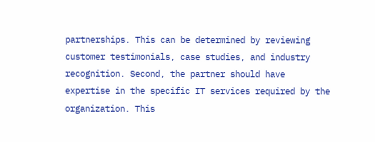partnerships. This can be determined by reviewing customer testimonials, case studies, and industry recognition. Second, the partner should have expertise in the specific IT services required by the organization. This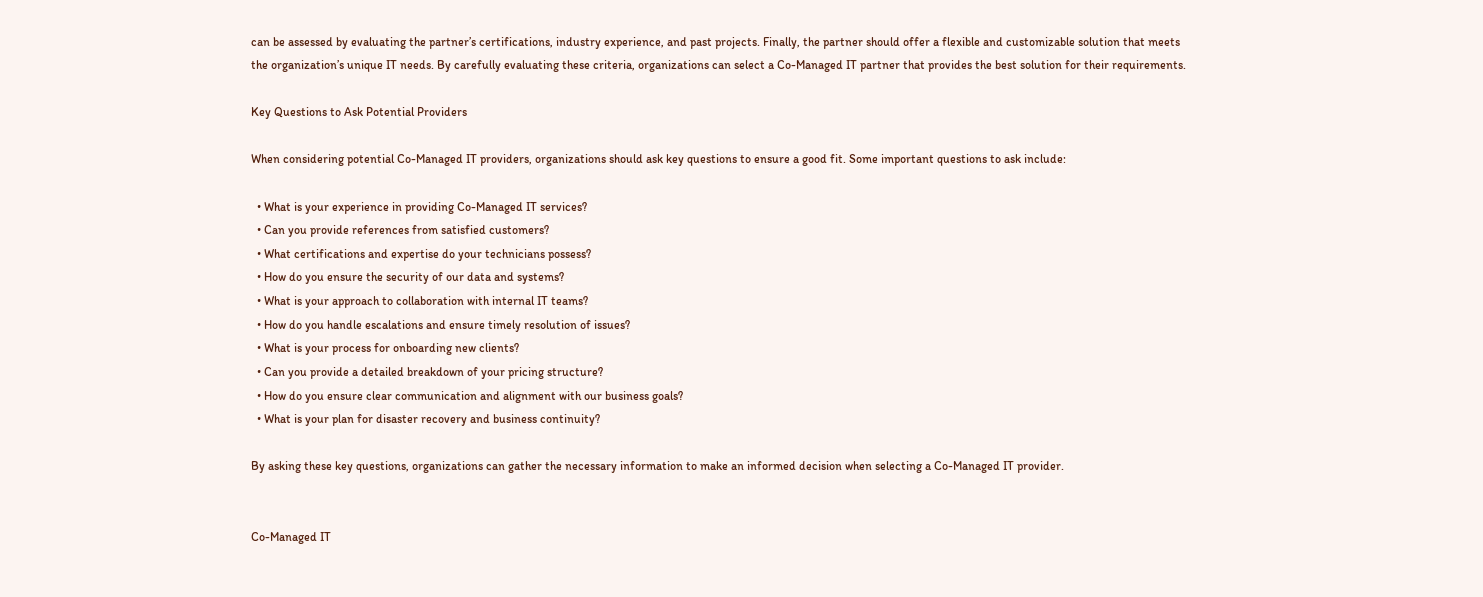can be assessed by evaluating the partner’s certifications, industry experience, and past projects. Finally, the partner should offer a flexible and customizable solution that meets the organization’s unique IT needs. By carefully evaluating these criteria, organizations can select a Co-Managed IT partner that provides the best solution for their requirements.

Key Questions to Ask Potential Providers

When considering potential Co-Managed IT providers, organizations should ask key questions to ensure a good fit. Some important questions to ask include:

  • What is your experience in providing Co-Managed IT services?
  • Can you provide references from satisfied customers?
  • What certifications and expertise do your technicians possess?
  • How do you ensure the security of our data and systems?
  • What is your approach to collaboration with internal IT teams?
  • How do you handle escalations and ensure timely resolution of issues?
  • What is your process for onboarding new clients?
  • Can you provide a detailed breakdown of your pricing structure?
  • How do you ensure clear communication and alignment with our business goals?
  • What is your plan for disaster recovery and business continuity?

By asking these key questions, organizations can gather the necessary information to make an informed decision when selecting a Co-Managed IT provider.


Co-Managed IT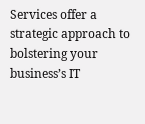Services offer a strategic approach to bolstering your business’s IT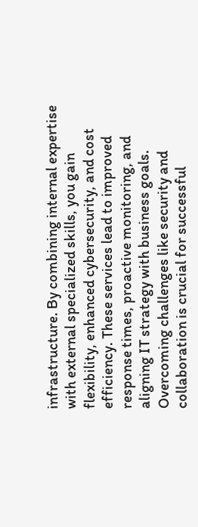infrastructure. By combining internal expertise with external specialized skills, you gain flexibility, enhanced cybersecurity, and cost efficiency. These services lead to improved response times, proactive monitoring, and aligning IT strategy with business goals. Overcoming challenges like security and collaboration is crucial for successful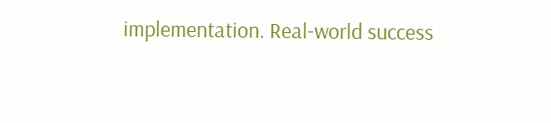implementation. Real-world success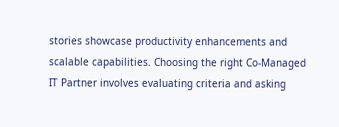stories showcase productivity enhancements and scalable capabilities. Choosing the right Co-Managed IT Partner involves evaluating criteria and asking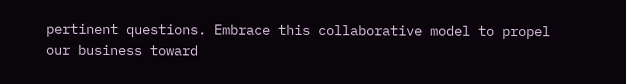pertinent questions. Embrace this collaborative model to propel our business toward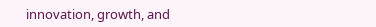innovation, growth, and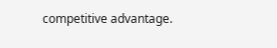competitive advantage.